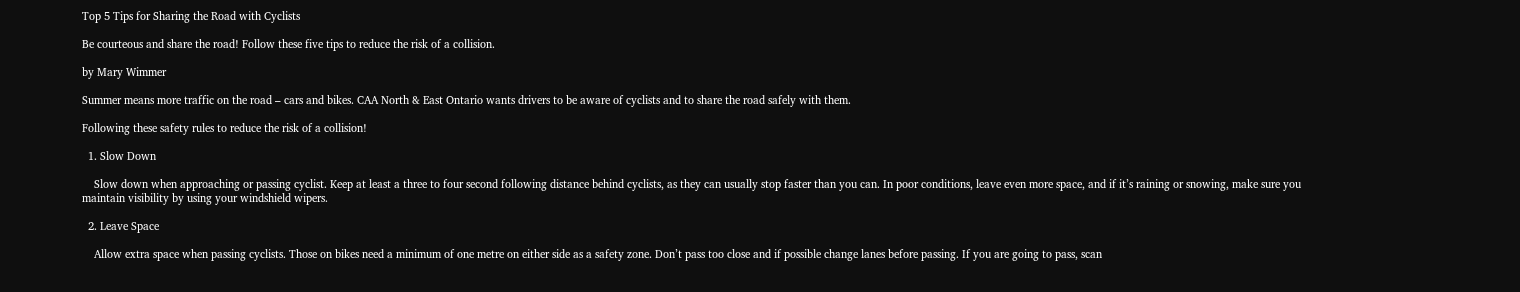Top 5 Tips for Sharing the Road with Cyclists

Be courteous and share the road! Follow these five tips to reduce the risk of a collision.

by Mary Wimmer

Summer means more traffic on the road – cars and bikes. CAA North & East Ontario wants drivers to be aware of cyclists and to share the road safely with them.

Following these safety rules to reduce the risk of a collision!

  1. Slow Down

    Slow down when approaching or passing cyclist. Keep at least a three to four second following distance behind cyclists, as they can usually stop faster than you can. In poor conditions, leave even more space, and if it’s raining or snowing, make sure you maintain visibility by using your windshield wipers.

  2. Leave Space

    Allow extra space when passing cyclists. Those on bikes need a minimum of one metre on either side as a safety zone. Don’t pass too close and if possible change lanes before passing. If you are going to pass, scan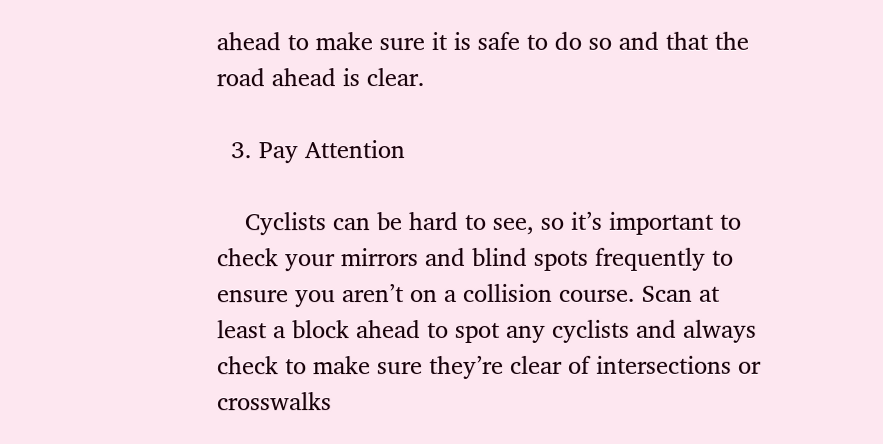ahead to make sure it is safe to do so and that the road ahead is clear.

  3. Pay Attention

    Cyclists can be hard to see, so it’s important to check your mirrors and blind spots frequently to ensure you aren’t on a collision course. Scan at least a block ahead to spot any cyclists and always check to make sure they’re clear of intersections or crosswalks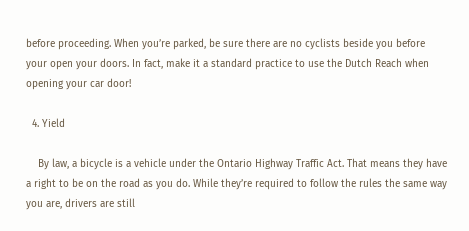before proceeding. When you’re parked, be sure there are no cyclists beside you before your open your doors. In fact, make it a standard practice to use the Dutch Reach when opening your car door!

  4. Yield

    By law, a bicycle is a vehicle under the Ontario Highway Traffic Act. That means they have a right to be on the road as you do. While they’re required to follow the rules the same way you are, drivers are still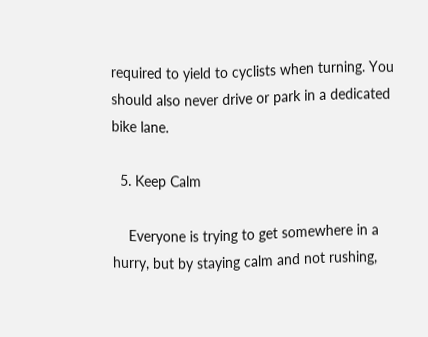required to yield to cyclists when turning. You should also never drive or park in a dedicated bike lane.

  5. Keep Calm

    Everyone is trying to get somewhere in a hurry, but by staying calm and not rushing,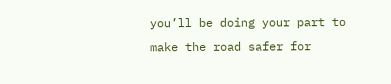you’ll be doing your part to make the road safer for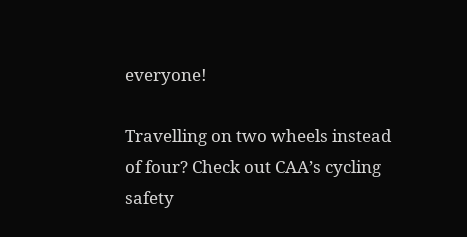everyone!

Travelling on two wheels instead of four? Check out CAA’s cycling safety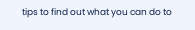tips to find out what you can do to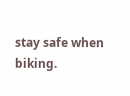stay safe when biking.